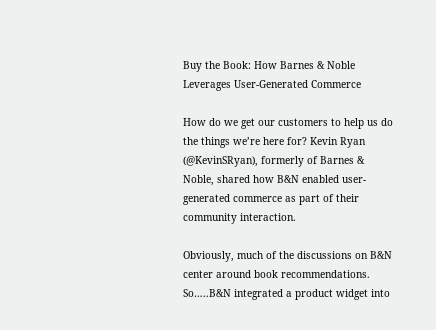Buy the Book: How Barnes & Noble Leverages User-Generated Commerce

How do we get our customers to help us do the things we’re here for? Kevin Ryan (@KevinSRyan), formerly of Barnes & Noble, shared how B&N enabled user-generated commerce as part of their community interaction.

Obviously, much of the discussions on B&N center around book recommendations. So…..B&N integrated a product widget into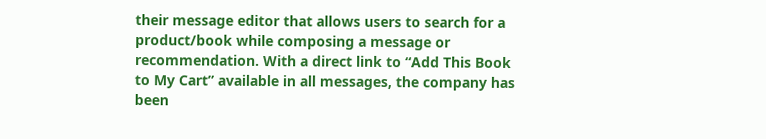their message editor that allows users to search for a product/book while composing a message or recommendation. With a direct link to “Add This Book to My Cart” available in all messages, the company has been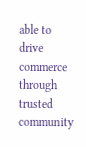able to drive commerce through trusted community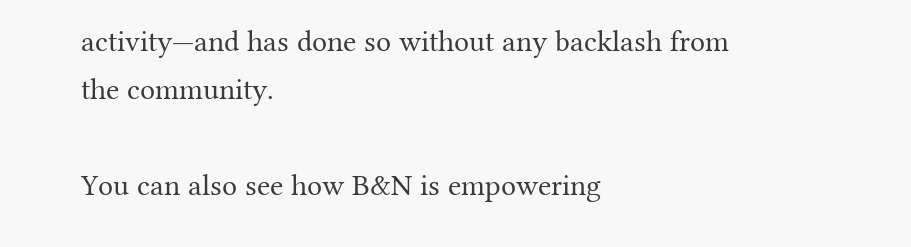activity—and has done so without any backlash from the community.

You can also see how B&N is empowering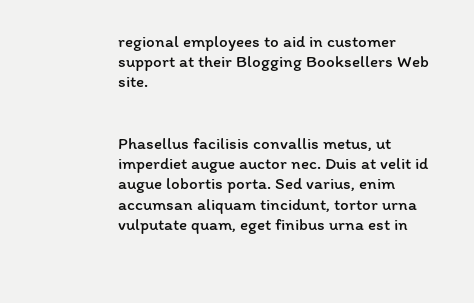regional employees to aid in customer support at their Blogging Booksellers Web site.


Phasellus facilisis convallis metus, ut imperdiet augue auctor nec. Duis at velit id augue lobortis porta. Sed varius, enim accumsan aliquam tincidunt, tortor urna vulputate quam, eget finibus urna est in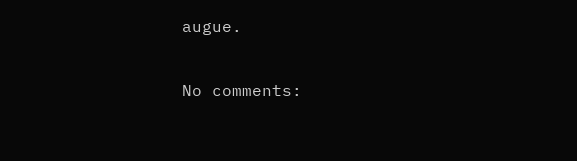augue.

No comments: